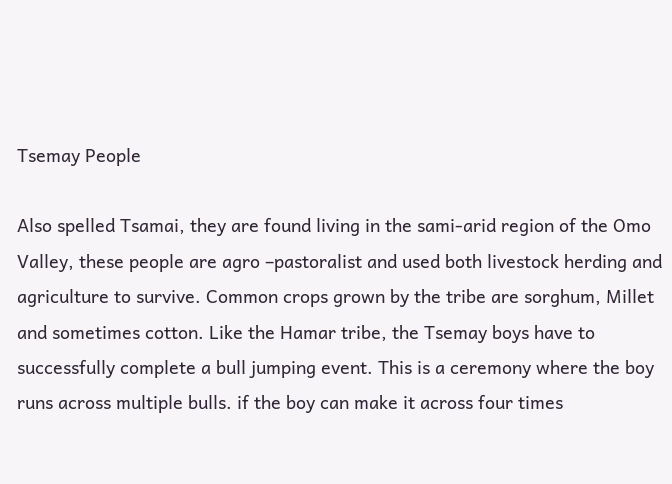Tsemay People

Also spelled Tsamai, they are found living in the sami-arid region of the Omo Valley, these people are agro –pastoralist and used both livestock herding and agriculture to survive. Common crops grown by the tribe are sorghum, Millet and sometimes cotton. Like the Hamar tribe, the Tsemay boys have to successfully complete a bull jumping event. This is a ceremony where the boy runs across multiple bulls. if the boy can make it across four times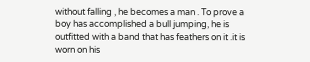without falling , he becomes a man . To prove a boy has accomplished a bull jumping, he is outfitted with a band that has feathers on it .it is worn on his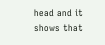head and it shows that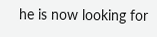he is now looking for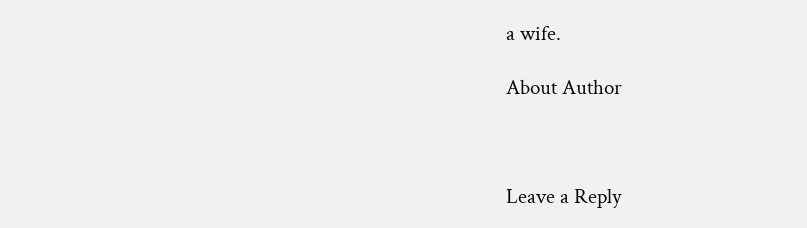a wife.

About Author



Leave a Reply